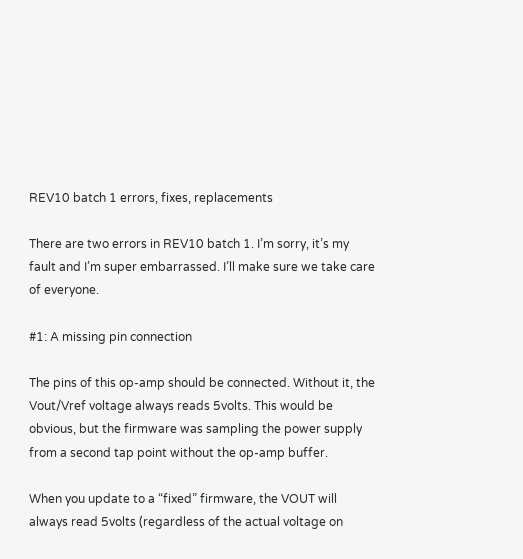REV10 batch 1 errors, fixes, replacements

There are two errors in REV10 batch 1. I’m sorry, it’s my fault and I’m super embarrassed. I’ll make sure we take care of everyone.

#1: A missing pin connection

The pins of this op-amp should be connected. Without it, the Vout/Vref voltage always reads 5volts. This would be obvious, but the firmware was sampling the power supply from a second tap point without the op-amp buffer.

When you update to a “fixed” firmware, the VOUT will always read 5volts (regardless of the actual voltage on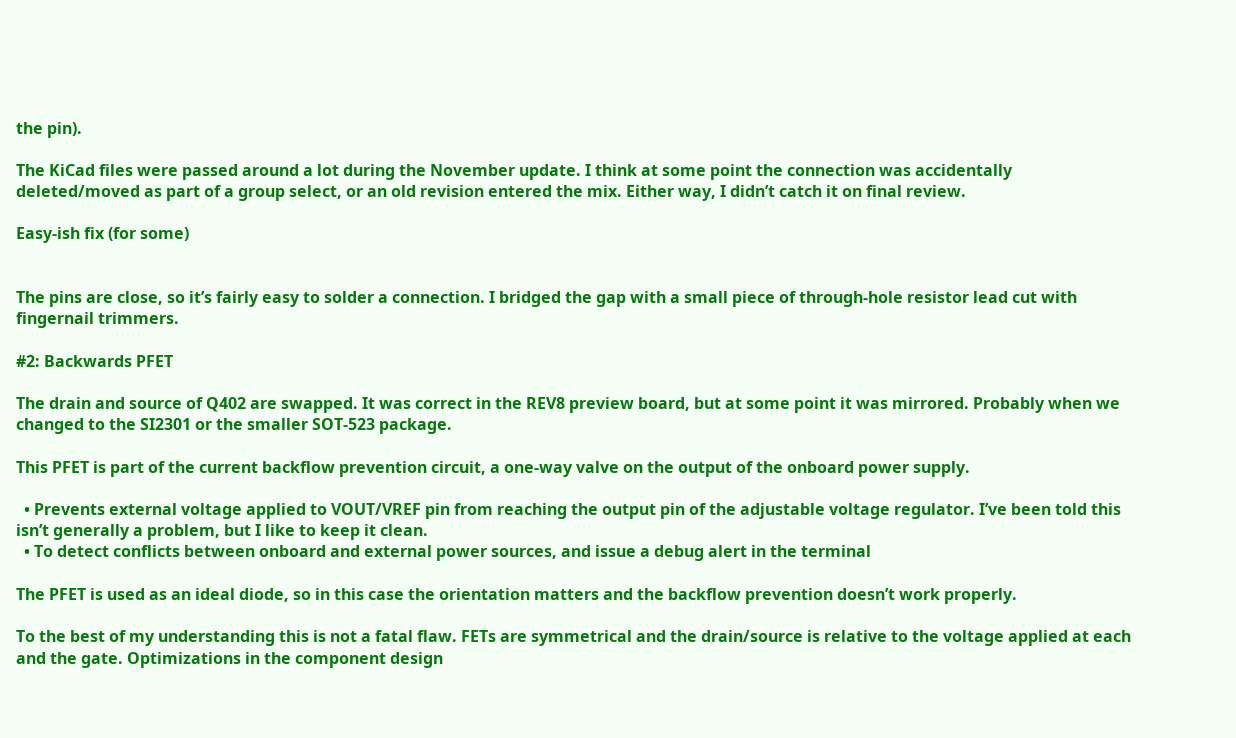the pin).

The KiCad files were passed around a lot during the November update. I think at some point the connection was accidentally deleted/moved as part of a group select, or an old revision entered the mix. Either way, I didn’t catch it on final review.

Easy-ish fix (for some)


The pins are close, so it’s fairly easy to solder a connection. I bridged the gap with a small piece of through-hole resistor lead cut with fingernail trimmers.

#2: Backwards PFET

The drain and source of Q402 are swapped. It was correct in the REV8 preview board, but at some point it was mirrored. Probably when we changed to the SI2301 or the smaller SOT-523 package.

This PFET is part of the current backflow prevention circuit, a one-way valve on the output of the onboard power supply.

  • Prevents external voltage applied to VOUT/VREF pin from reaching the output pin of the adjustable voltage regulator. I’ve been told this isn’t generally a problem, but I like to keep it clean.
  • To detect conflicts between onboard and external power sources, and issue a debug alert in the terminal

The PFET is used as an ideal diode, so in this case the orientation matters and the backflow prevention doesn’t work properly.

To the best of my understanding this is not a fatal flaw. FETs are symmetrical and the drain/source is relative to the voltage applied at each and the gate. Optimizations in the component design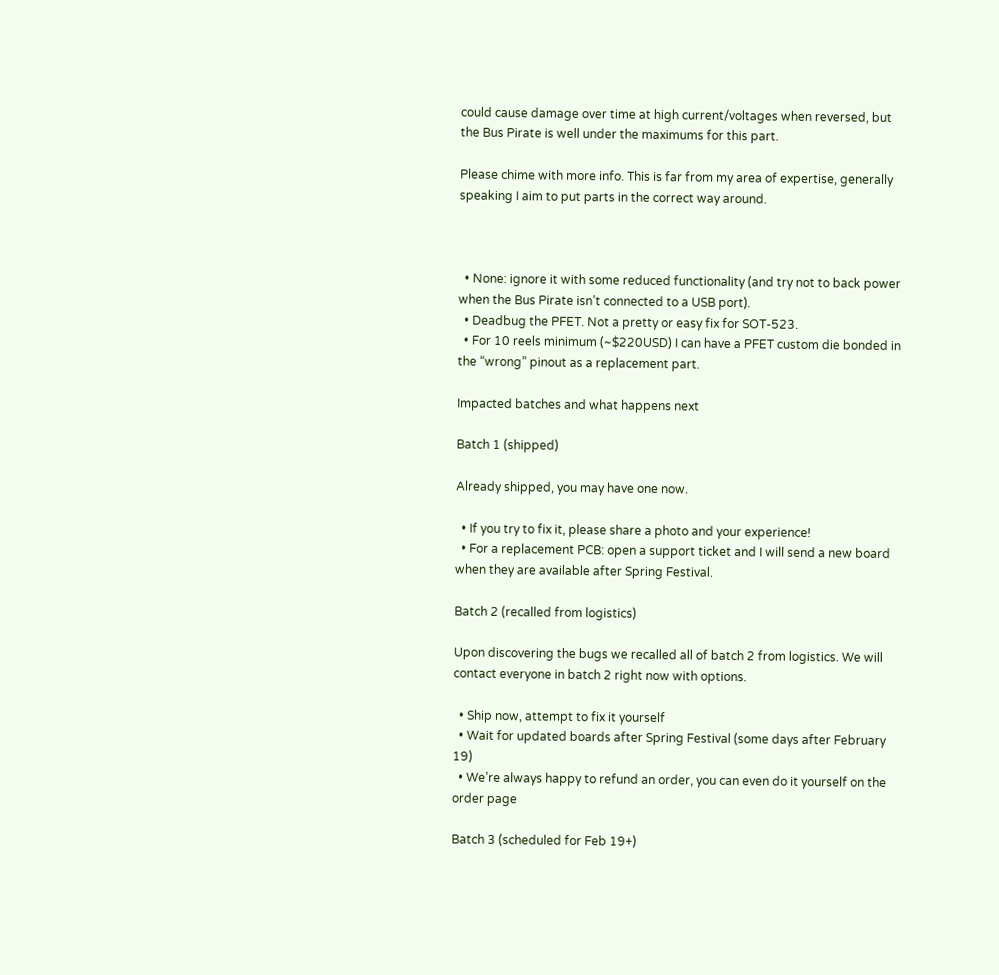could cause damage over time at high current/voltages when reversed, but the Bus Pirate is well under the maximums for this part.

Please chime with more info. This is far from my area of expertise, generally speaking I aim to put parts in the correct way around.



  • None: ignore it with some reduced functionality (and try not to back power when the Bus Pirate isn’t connected to a USB port).
  • Deadbug the PFET. Not a pretty or easy fix for SOT-523.
  • For 10 reels minimum (~$220USD) I can have a PFET custom die bonded in the “wrong” pinout as a replacement part.

Impacted batches and what happens next

Batch 1 (shipped)

Already shipped, you may have one now.

  • If you try to fix it, please share a photo and your experience!
  • For a replacement PCB: open a support ticket and I will send a new board when they are available after Spring Festival.

Batch 2 (recalled from logistics)

Upon discovering the bugs we recalled all of batch 2 from logistics. We will contact everyone in batch 2 right now with options.

  • Ship now, attempt to fix it yourself
  • Wait for updated boards after Spring Festival (some days after February 19)
  • We’re always happy to refund an order, you can even do it yourself on the order page

Batch 3 (scheduled for Feb 19+)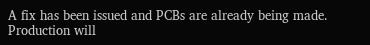A fix has been issued and PCBs are already being made. Production will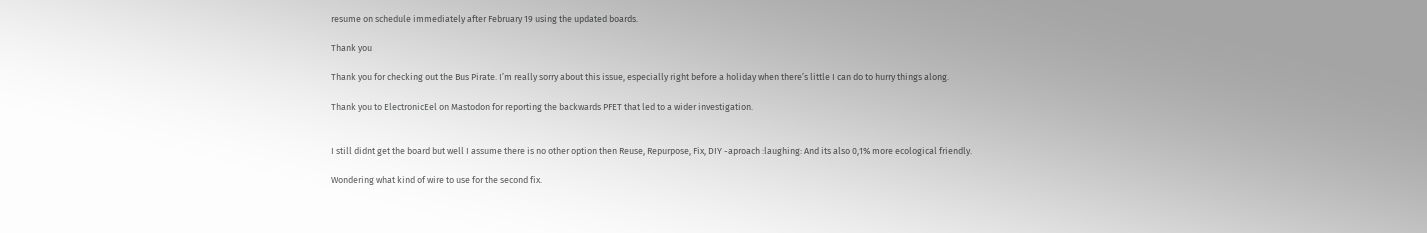resume on schedule immediately after February 19 using the updated boards.

Thank you

Thank you for checking out the Bus Pirate. I’m really sorry about this issue, especially right before a holiday when there’s little I can do to hurry things along.

Thank you to ElectronicEel on Mastodon for reporting the backwards PFET that led to a wider investigation.


I still didnt get the board but well I assume there is no other option then Reuse, Repurpose, Fix, DIY -aproach :laughing: And its also 0,1% more ecological friendly.

Wondering what kind of wire to use for the second fix.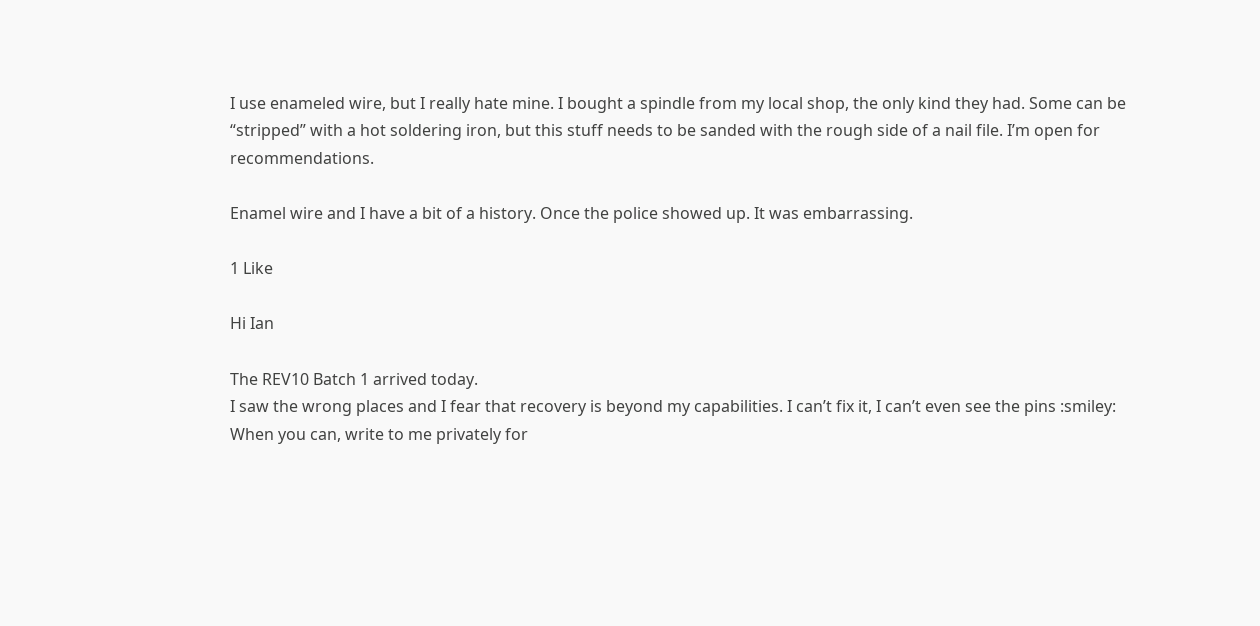I use enameled wire, but I really hate mine. I bought a spindle from my local shop, the only kind they had. Some can be “stripped” with a hot soldering iron, but this stuff needs to be sanded with the rough side of a nail file. I’m open for recommendations.

Enamel wire and I have a bit of a history. Once the police showed up. It was embarrassing.

1 Like

Hi Ian

The REV10 Batch 1 arrived today.
I saw the wrong places and I fear that recovery is beyond my capabilities. I can’t fix it, I can’t even see the pins :smiley:
When you can, write to me privately for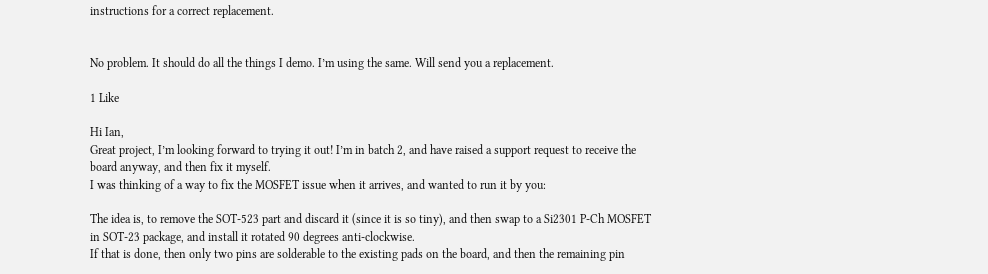instructions for a correct replacement.


No problem. It should do all the things I demo. I’m using the same. Will send you a replacement.

1 Like

Hi Ian,
Great project, I’m looking forward to trying it out! I’m in batch 2, and have raised a support request to receive the board anyway, and then fix it myself.
I was thinking of a way to fix the MOSFET issue when it arrives, and wanted to run it by you:

The idea is, to remove the SOT-523 part and discard it (since it is so tiny), and then swap to a Si2301 P-Ch MOSFET in SOT-23 package, and install it rotated 90 degrees anti-clockwise.
If that is done, then only two pins are solderable to the existing pads on the board, and then the remaining pin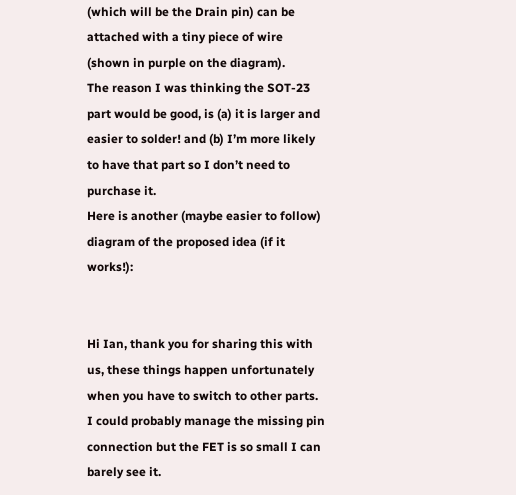(which will be the Drain pin) can be attached with a tiny piece of wire (shown in purple on the diagram).
The reason I was thinking the SOT-23 part would be good, is (a) it is larger and easier to solder! and (b) I’m more likely to have that part so I don’t need to purchase it.
Here is another (maybe easier to follow) diagram of the proposed idea (if it works!):


Hi Ian, thank you for sharing this with us, these things happen unfortunately when you have to switch to other parts. I could probably manage the missing pin connection but the FET is so small I can barely see it.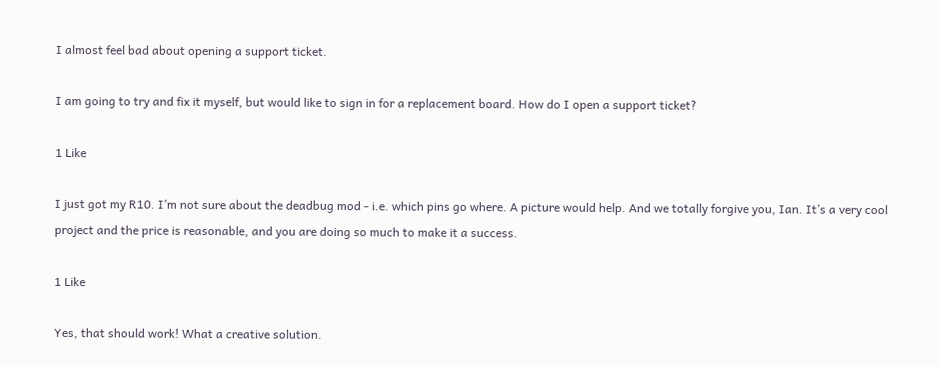I almost feel bad about opening a support ticket.

I am going to try and fix it myself, but would like to sign in for a replacement board. How do I open a support ticket?

1 Like

I just got my R10. I’m not sure about the deadbug mod - i.e. which pins go where. A picture would help. And we totally forgive you, Ian. It’s a very cool project and the price is reasonable, and you are doing so much to make it a success.

1 Like

Yes, that should work! What a creative solution.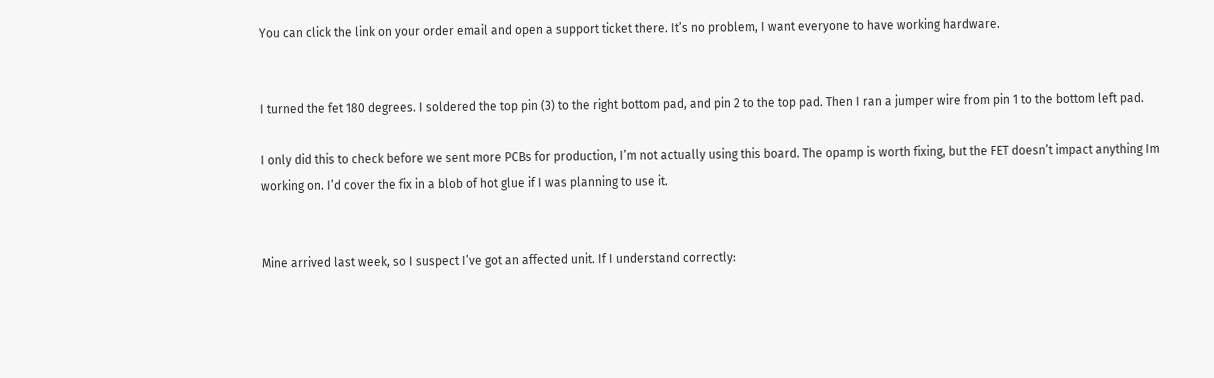You can click the link on your order email and open a support ticket there. It’s no problem, I want everyone to have working hardware.


I turned the fet 180 degrees. I soldered the top pin (3) to the right bottom pad, and pin 2 to the top pad. Then I ran a jumper wire from pin 1 to the bottom left pad.

I only did this to check before we sent more PCBs for production, I’m not actually using this board. The opamp is worth fixing, but the FET doesn’t impact anything Im working on. I’d cover the fix in a blob of hot glue if I was planning to use it.


Mine arrived last week, so I suspect I’ve got an affected unit. If I understand correctly: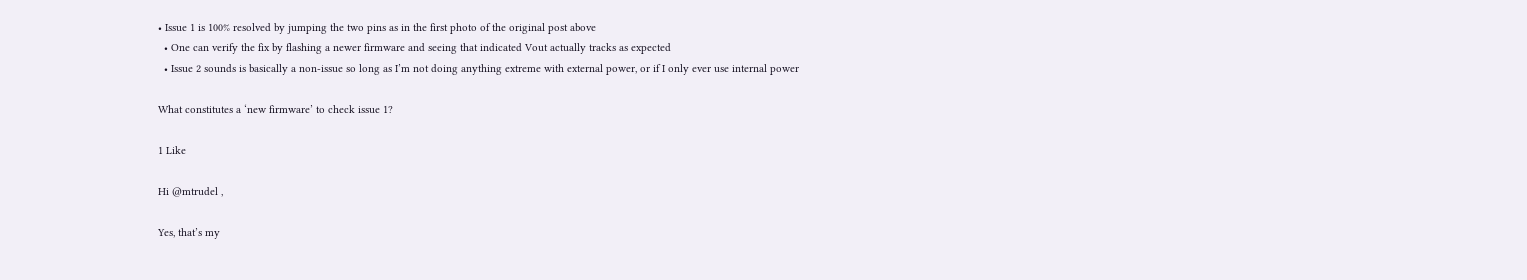• Issue 1 is 100% resolved by jumping the two pins as in the first photo of the original post above
  • One can verify the fix by flashing a newer firmware and seeing that indicated Vout actually tracks as expected
  • Issue 2 sounds is basically a non-issue so long as I’m not doing anything extreme with external power, or if I only ever use internal power

What constitutes a ‘new firmware’ to check issue 1?

1 Like

Hi @mtrudel ,

Yes, that’s my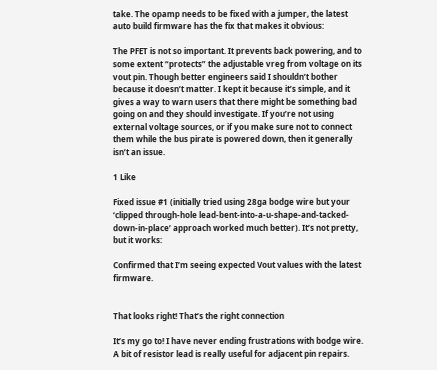take. The opamp needs to be fixed with a jumper, the latest auto build firmware has the fix that makes it obvious:

The PFET is not so important. It prevents back powering, and to some extent “protects” the adjustable vreg from voltage on its vout pin. Though better engineers said I shouldn’t bother because it doesn’t matter. I kept it because it’s simple, and it gives a way to warn users that there might be something bad going on and they should investigate. If you’re not using external voltage sources, or if you make sure not to connect them while the bus pirate is powered down, then it generally isn’t an issue.

1 Like

Fixed issue #1 (initially tried using 28ga bodge wire but your ‘clipped through-hole lead-bent-into-a-u-shape-and-tacked-down-in-place’ approach worked much better). It’s not pretty, but it works:

Confirmed that I’m seeing expected Vout values with the latest firmware.


That looks right! That’s the right connection

It’s my go to! I have never ending frustrations with bodge wire. A bit of resistor lead is really useful for adjacent pin repairs.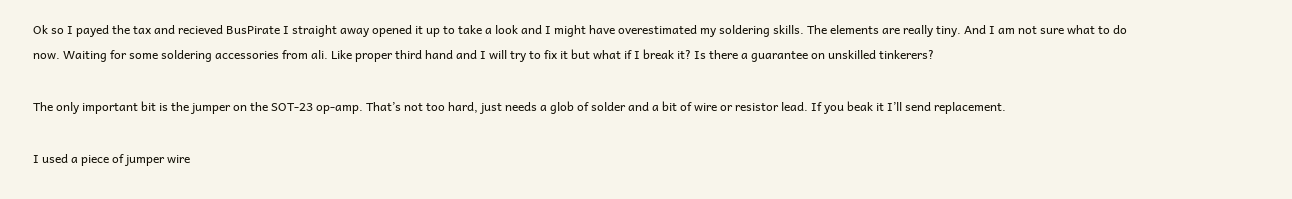Ok so I payed the tax and recieved BusPirate I straight away opened it up to take a look and I might have overestimated my soldering skills. The elements are really tiny. And I am not sure what to do now. Waiting for some soldering accessories from ali. Like proper third hand and I will try to fix it but what if I break it? Is there a guarantee on unskilled tinkerers?

The only important bit is the jumper on the SOT-23 op-amp. That’s not too hard, just needs a glob of solder and a bit of wire or resistor lead. If you beak it I’ll send replacement.

I used a piece of jumper wire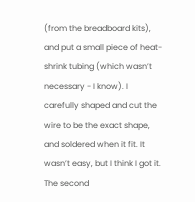(from the breadboard kits), and put a small piece of heat-shrink tubing (which wasn’t necessary - I know). I carefully shaped and cut the wire to be the exact shape, and soldered when it fit. It wasn’t easy, but I think I got it. The second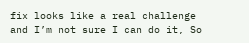fix looks like a real challenge and I’m not sure I can do it, So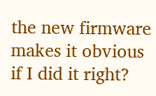the new firmware makes it obvious if I did it right?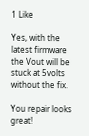1 Like

Yes, with the latest firmware the Vout will be stuck at 5volts without the fix.

You repair looks great!